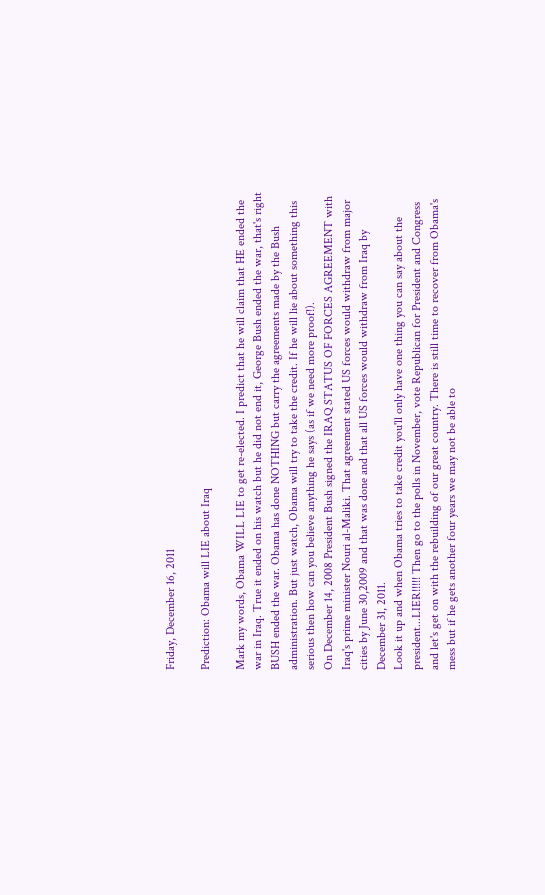Friday, December 16, 2011

Prediction: Obama will LIE about Iraq

Mark my words, Obama WILL LIE to get re-elected. I predict that he will claim that HE ended the war in Iraq. True it ended on his watch but he did not end it, George Bush ended the war, that's right BUSH ended the war. Obama has done NOTHING but carry the agreements made by the Bush administration. But just watch, Obama will try to take the credit. If he will lie about something this serious then how can you believe anything he says (as if we need more proof!).
On December 14, 2008 President Bush signed the IRAQ STATUS OF FORCES AGREEMENT with Iraq's prime minister Nouri al-Maliki. That agreement stated US forces would withdraw from major cities by June 30,2009 and that was done and that all US forces would withdraw from Iraq by December 31, 2011.
Look it up and when Obama tries to take credit you'll only have one thing you can say about the president...LIER!!!!! Then go to the polls in November, vote Republican for President and Congress and let's get on with the rebuilding of our great country. There is still time to recover from Obama's mess but if he gets another four years we may not be able to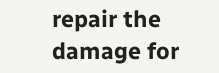repair the damage for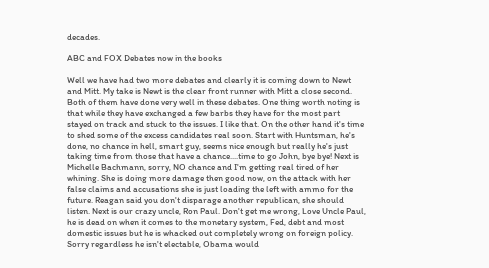decades.

ABC and FOX Debates now in the books

Well we have had two more debates and clearly it is coming down to Newt and Mitt. My take is Newt is the clear front runner with Mitt a close second. Both of them have done very well in these debates. One thing worth noting is that while they have exchanged a few barbs they have for the most part stayed on track and stuck to the issues. I like that. On the other hand it's time to shed some of the excess candidates real soon. Start with Huntsman, he's done, no chance in hell, smart guy, seems nice enough but really he's just taking time from those that have a chance....time to go John, bye bye! Next is Michelle Bachmann, sorry, NO chance and I'm getting real tired of her whining. She is doing more damage then good now, on the attack with her false claims and accusations she is just loading the left with ammo for the future. Reagan said you don't disparage another republican, she should listen. Next is our crazy uncle, Ron Paul. Don't get me wrong, Love Uncle Paul, he is dead on when it comes to the monetary system, Fed, debt and most domestic issues but he is whacked out completely wrong on foreign policy. Sorry regardless he isn't electable, Obama would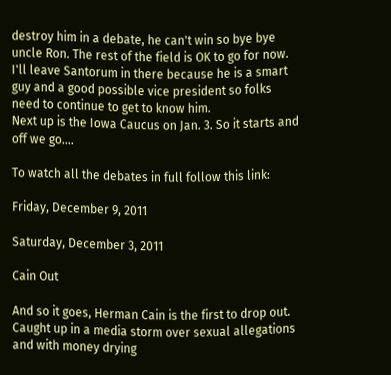destroy him in a debate, he can't win so bye bye uncle Ron. The rest of the field is OK to go for now. I'll leave Santorum in there because he is a smart guy and a good possible vice president so folks need to continue to get to know him.
Next up is the Iowa Caucus on Jan. 3. So it starts and off we go....

To watch all the debates in full follow this link:

Friday, December 9, 2011

Saturday, December 3, 2011

Cain Out

And so it goes, Herman Cain is the first to drop out. Caught up in a media storm over sexual allegations and with money drying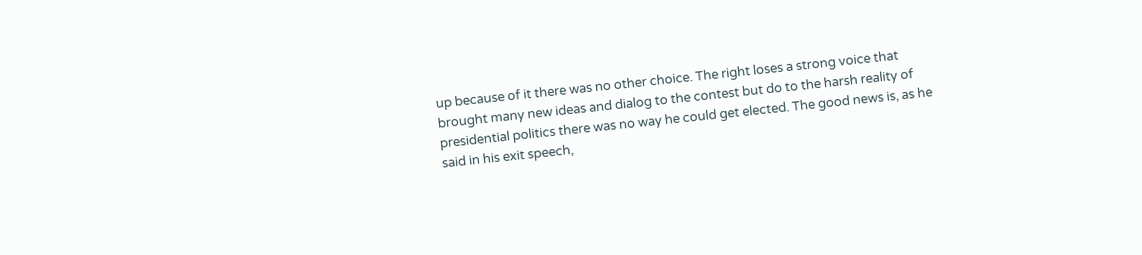up because of it there was no other choice. The right loses a strong voice that brought many new ideas and dialog to the contest but do to the harsh reality of presidential politics there was no way he could get elected. The good news is, as he said in his exit speech,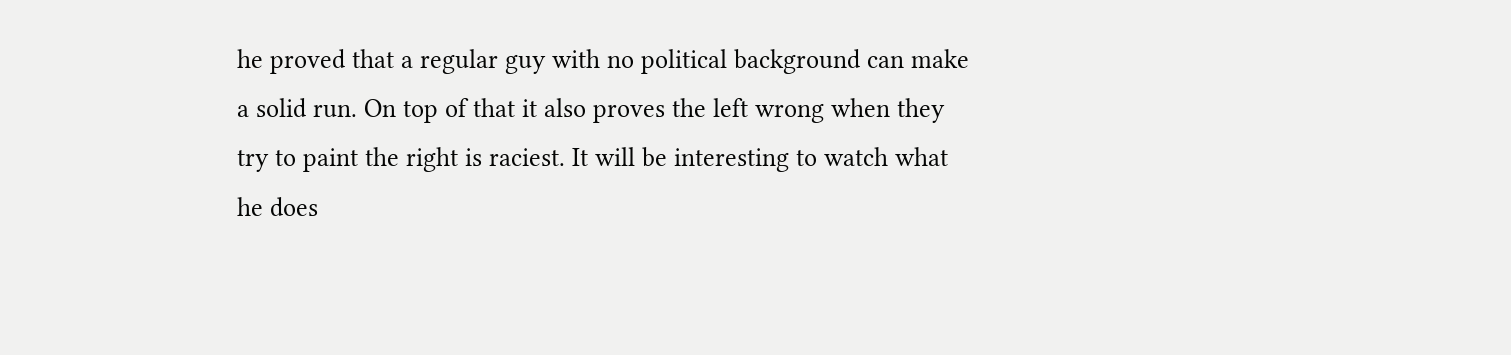he proved that a regular guy with no political background can make a solid run. On top of that it also proves the left wrong when they try to paint the right is raciest. It will be interesting to watch what he does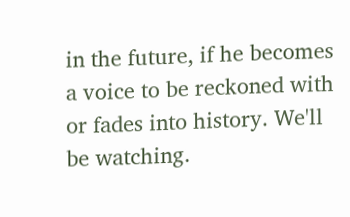in the future, if he becomes a voice to be reckoned with or fades into history. We'll be watching.